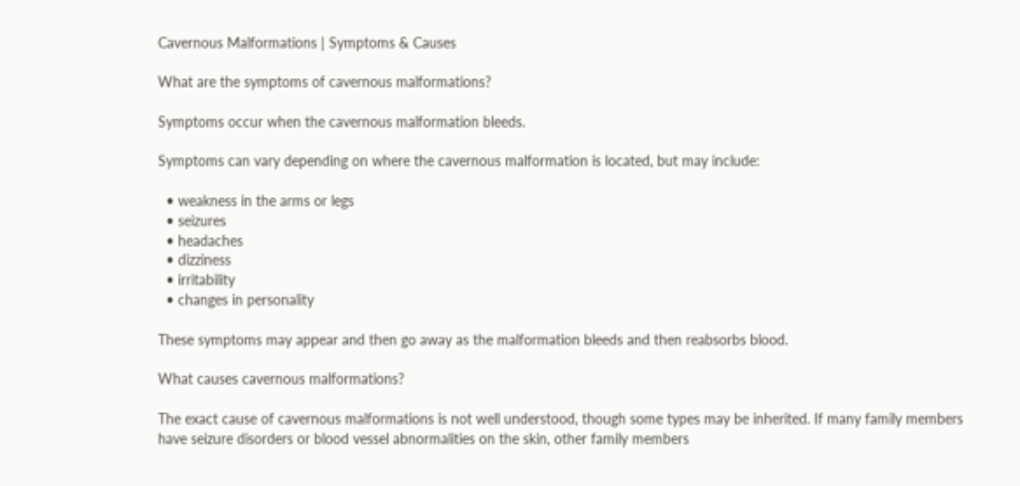Cavernous Malformations | Symptoms & Causes

What are the symptoms of cavernous malformations?

Symptoms occur when the cavernous malformation bleeds.

Symptoms can vary depending on where the cavernous malformation is located, but may include:

  • weakness in the arms or legs
  • seizures
  • headaches
  • dizziness
  • irritability
  • changes in personality

These symptoms may appear and then go away as the malformation bleeds and then reabsorbs blood.

What causes cavernous malformations?

The exact cause of cavernous malformations is not well understood, though some types may be inherited. If many family members have seizure disorders or blood vessel abnormalities on the skin, other family members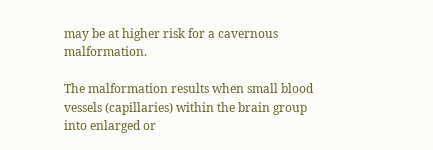may be at higher risk for a cavernous malformation.

The malformation results when small blood vessels (capillaries) within the brain group into enlarged or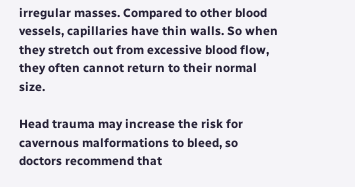irregular masses. Compared to other blood vessels, capillaries have thin walls. So when they stretch out from excessive blood flow, they often cannot return to their normal size.

Head trauma may increase the risk for cavernous malformations to bleed, so doctors recommend that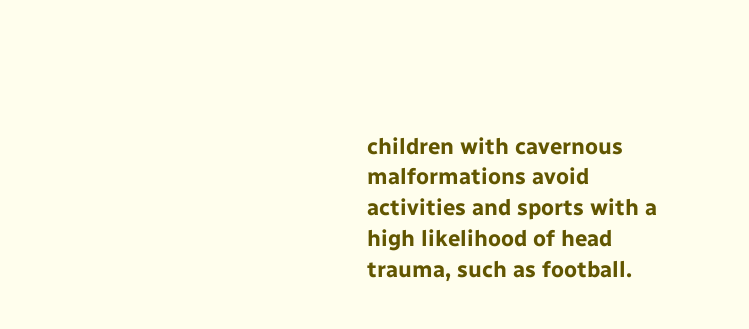children with cavernous malformations avoid activities and sports with a high likelihood of head trauma, such as football.